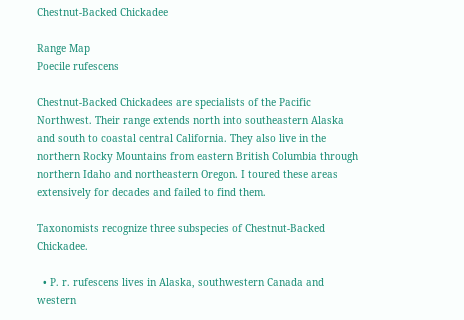Chestnut-Backed Chickadee

Range Map
Poecile rufescens

Chestnut-Backed Chickadees are specialists of the Pacific Northwest. Their range extends north into southeastern Alaska and south to coastal central California. They also live in the northern Rocky Mountains from eastern British Columbia through northern Idaho and northeastern Oregon. I toured these areas extensively for decades and failed to find them.

Taxonomists recognize three subspecies of Chestnut-Backed Chickadee.

  • P. r. rufescens lives in Alaska, southwestern Canada and western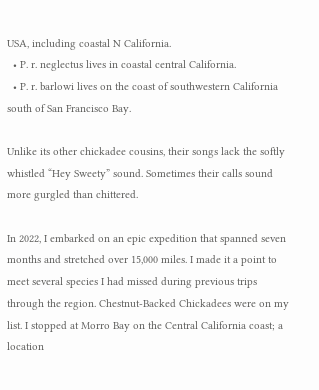USA, including coastal N California.
  • P. r. neglectus lives in coastal central California.
  • P. r. barlowi lives on the coast of southwestern California south of San Francisco Bay.

Unlike its other chickadee cousins, their songs lack the softly whistled “Hey Sweety” sound. Sometimes their calls sound more gurgled than chittered.

In 2022, I embarked on an epic expedition that spanned seven months and stretched over 15,000 miles. I made it a point to meet several species I had missed during previous trips through the region. Chestnut-Backed Chickadees were on my list. I stopped at Morro Bay on the Central California coast; a location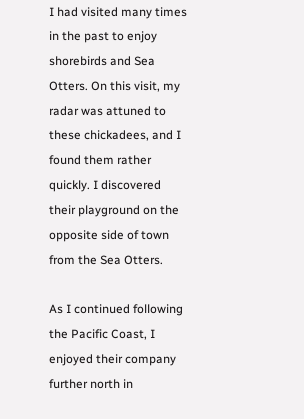I had visited many times in the past to enjoy shorebirds and Sea Otters. On this visit, my radar was attuned to these chickadees, and I found them rather quickly. I discovered their playground on the opposite side of town from the Sea Otters.

As I continued following the Pacific Coast, I enjoyed their company further north in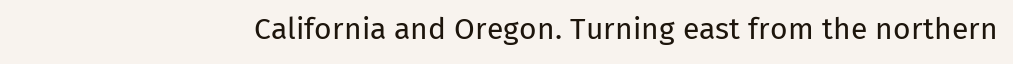California and Oregon. Turning east from the northern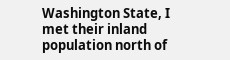Washington State, I met their inland population north of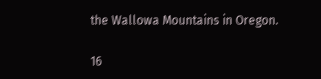the Wallowa Mountains in Oregon.

16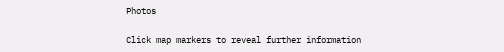Photos

Click map markers to reveal further information